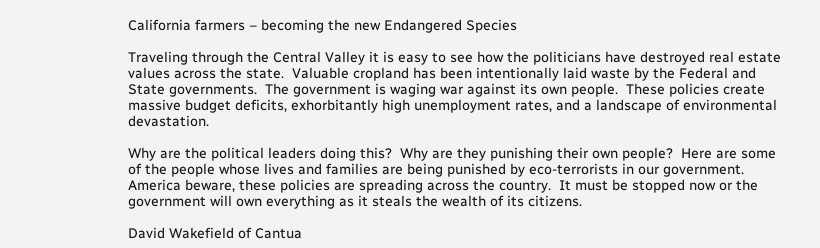California farmers – becoming the new Endangered Species

Traveling through the Central Valley it is easy to see how the politicians have destroyed real estate values across the state.  Valuable cropland has been intentionally laid waste by the Federal and State governments.  The government is waging war against its own people.  These policies create massive budget deficits, exhorbitantly high unemployment rates, and a landscape of environmental devastation.

Why are the political leaders doing this?  Why are they punishing their own people?  Here are some of the people whose lives and families are being punished by eco-terrorists in our government.  America beware, these policies are spreading across the country.  It must be stopped now or the government will own everything as it steals the wealth of its citizens.

David Wakefield of Cantua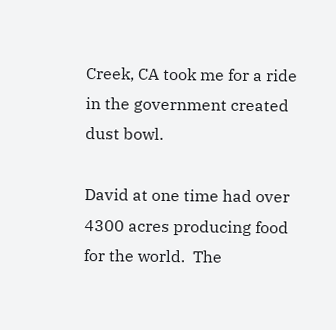Creek, CA took me for a ride in the government created dust bowl.

David at one time had over 4300 acres producing food for the world.  The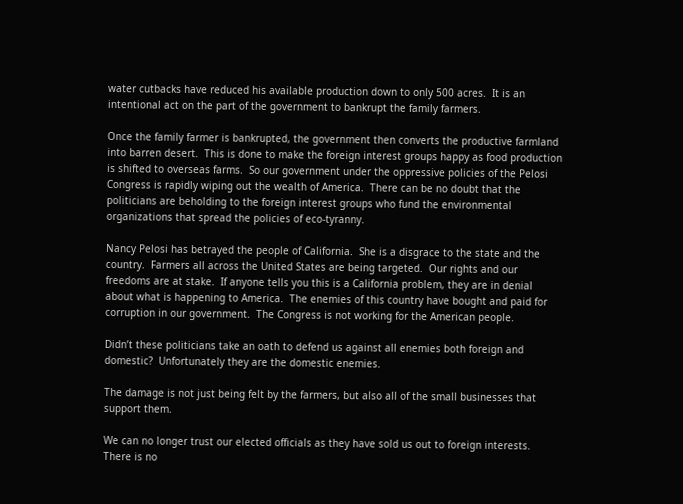water cutbacks have reduced his available production down to only 500 acres.  It is an intentional act on the part of the government to bankrupt the family farmers.

Once the family farmer is bankrupted, the government then converts the productive farmland into barren desert.  This is done to make the foreign interest groups happy as food production is shifted to overseas farms.  So our government under the oppressive policies of the Pelosi Congress is rapidly wiping out the wealth of America.  There can be no doubt that the politicians are beholding to the foreign interest groups who fund the environmental organizations that spread the policies of eco-tyranny.

Nancy Pelosi has betrayed the people of California.  She is a disgrace to the state and the country.  Farmers all across the United States are being targeted.  Our rights and our freedoms are at stake.  If anyone tells you this is a California problem, they are in denial about what is happening to America.  The enemies of this country have bought and paid for corruption in our government.  The Congress is not working for the American people.

Didn’t these politicians take an oath to defend us against all enemies both foreign and domestic?  Unfortunately they are the domestic enemies.

The damage is not just being felt by the farmers, but also all of the small businesses that support them.

We can no longer trust our elected officials as they have sold us out to foreign interests.  There is no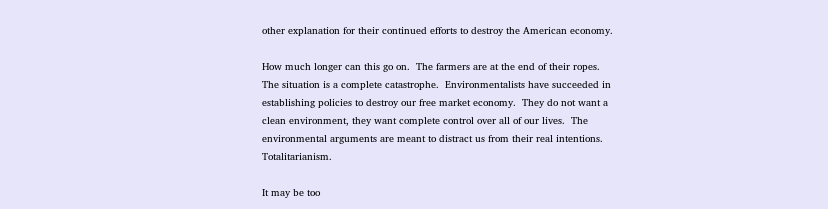other explanation for their continued efforts to destroy the American economy.

How much longer can this go on.  The farmers are at the end of their ropes.  The situation is a complete catastrophe.  Environmentalists have succeeded in establishing policies to destroy our free market economy.  They do not want a clean environment, they want complete control over all of our lives.  The environmental arguments are meant to distract us from their real intentions.  Totalitarianism.

It may be too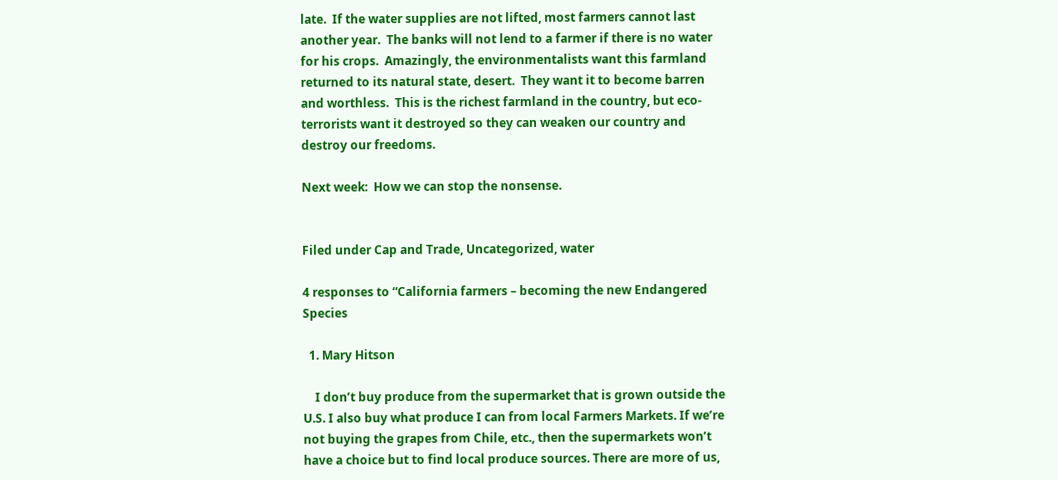late.  If the water supplies are not lifted, most farmers cannot last another year.  The banks will not lend to a farmer if there is no water for his crops.  Amazingly, the environmentalists want this farmland returned to its natural state, desert.  They want it to become barren and worthless.  This is the richest farmland in the country, but eco-terrorists want it destroyed so they can weaken our country and destroy our freedoms.

Next week:  How we can stop the nonsense.


Filed under Cap and Trade, Uncategorized, water

4 responses to “California farmers – becoming the new Endangered Species

  1. Mary Hitson

    I don’t buy produce from the supermarket that is grown outside the U.S. I also buy what produce I can from local Farmers Markets. If we’re not buying the grapes from Chile, etc., then the supermarkets won’t have a choice but to find local produce sources. There are more of us,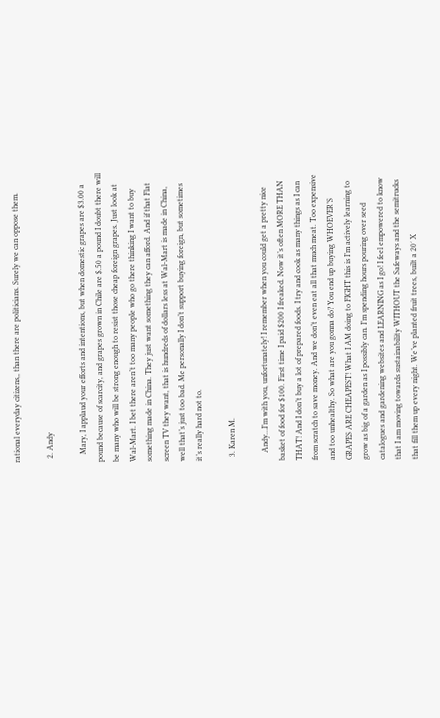rational everyday citizens,, than there are politicians. Surely we can oppose them.

  2. Andy

    Mary, I applaud your efforts and intentions, but when domestic grapes are $3.00 a pound because of scarcity, and grapes grown in Chile are $.50 a pound I doubt there will be many who will be strong enough to resist those cheap foreign grapes. Just look at Wal-Mart. I bet there aren’t too many people who go there thinking I want to buy something made in China. They just want something they can afford. And if that Flat screen TV they want, that is hundreds of dollars less at Wal-Mart is made in China, well that’s just too bad. Me personally I don’t support buying foreign, but sometimes it’s really hard not to.

  3. Karen M.

    Andy…I’m with you, unfortunately! I remember when you could get a pretty nice basket of food for $100. First time I paid $200 I freaked. Now it’s often MORE THAN THAT! And I don’t buy a lot of prepared foods. I try and cook as many things as I can from scratch to save money. And we don’t even eat all that much meat. Too expensive and too unhealthy. So what are you gonna do? You end up buying WHOEVER’S GRAPES ARE CHEAPEST! What I AM doing to FIGHT this is I’m actively learning to grow as big of a garden as I possibly can. I’m spending hours pouring over seed catalogues and gardening websites and LEARNING as I go! I feel empowered to know that I am moving towards sustainability WITHOUT the Safeways and the semitrucks that fill them up every night. We’ve planted fruit trees, built a 20′ X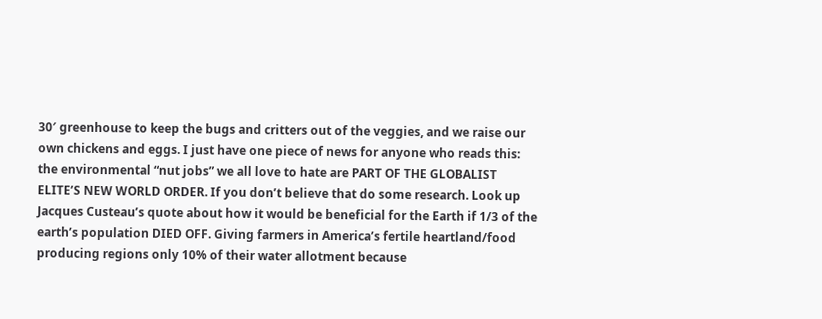30′ greenhouse to keep the bugs and critters out of the veggies, and we raise our own chickens and eggs. I just have one piece of news for anyone who reads this: the environmental “nut jobs” we all love to hate are PART OF THE GLOBALIST ELITE’S NEW WORLD ORDER. If you don’t believe that do some research. Look up Jacques Custeau’s quote about how it would be beneficial for the Earth if 1/3 of the earth’s population DIED OFF. Giving farmers in America’s fertile heartland/food producing regions only 10% of their water allotment because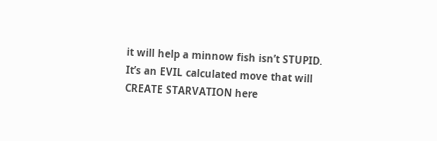it will help a minnow fish isn’t STUPID. It’s an EVIL calculated move that will CREATE STARVATION here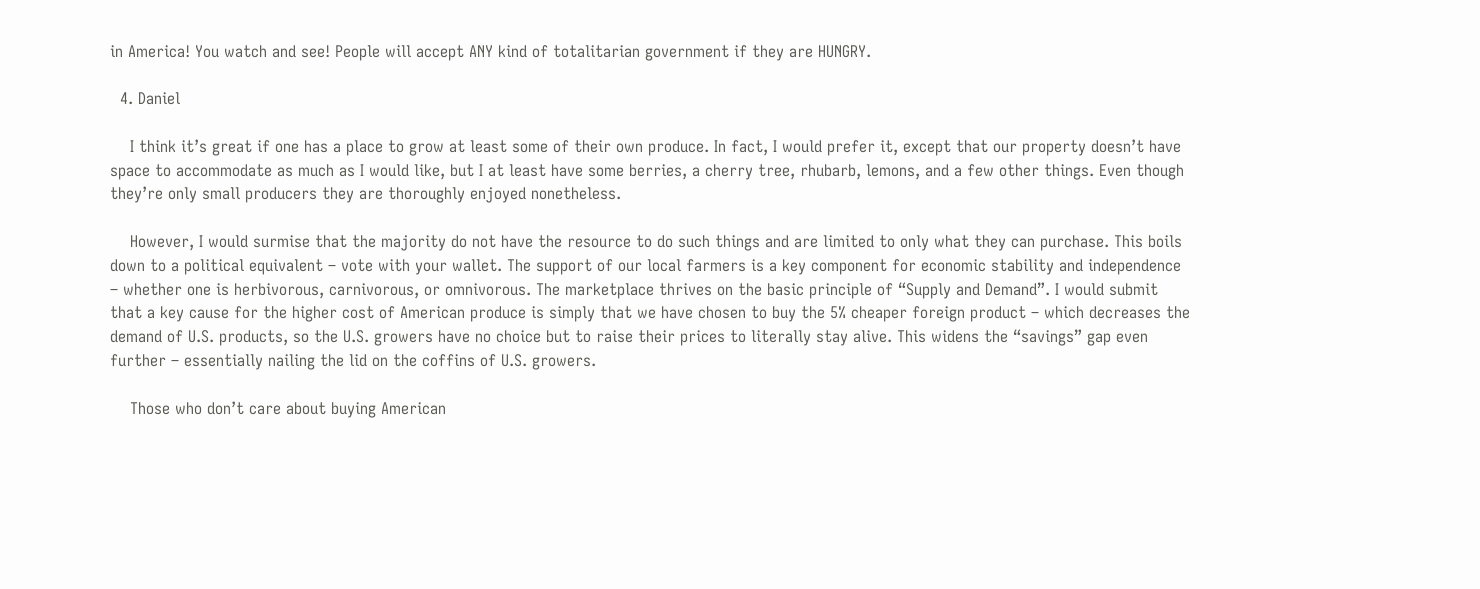in America! You watch and see! People will accept ANY kind of totalitarian government if they are HUNGRY.

  4. Daniel

    I think it’s great if one has a place to grow at least some of their own produce. In fact, I would prefer it, except that our property doesn’t have space to accommodate as much as I would like, but I at least have some berries, a cherry tree, rhubarb, lemons, and a few other things. Even though they’re only small producers they are thoroughly enjoyed nonetheless.

    However, I would surmise that the majority do not have the resource to do such things and are limited to only what they can purchase. This boils down to a political equivalent – vote with your wallet. The support of our local farmers is a key component for economic stability and independence – whether one is herbivorous, carnivorous, or omnivorous. The marketplace thrives on the basic principle of “Supply and Demand”. I would submit that a key cause for the higher cost of American produce is simply that we have chosen to buy the 5% cheaper foreign product – which decreases the demand of U.S. products, so the U.S. growers have no choice but to raise their prices to literally stay alive. This widens the “savings” gap even further – essentially nailing the lid on the coffins of U.S. growers.

    Those who don’t care about buying American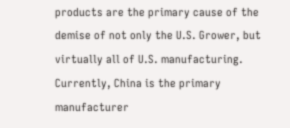products are the primary cause of the demise of not only the U.S. Grower, but virtually all of U.S. manufacturing. Currently, China is the primary manufacturer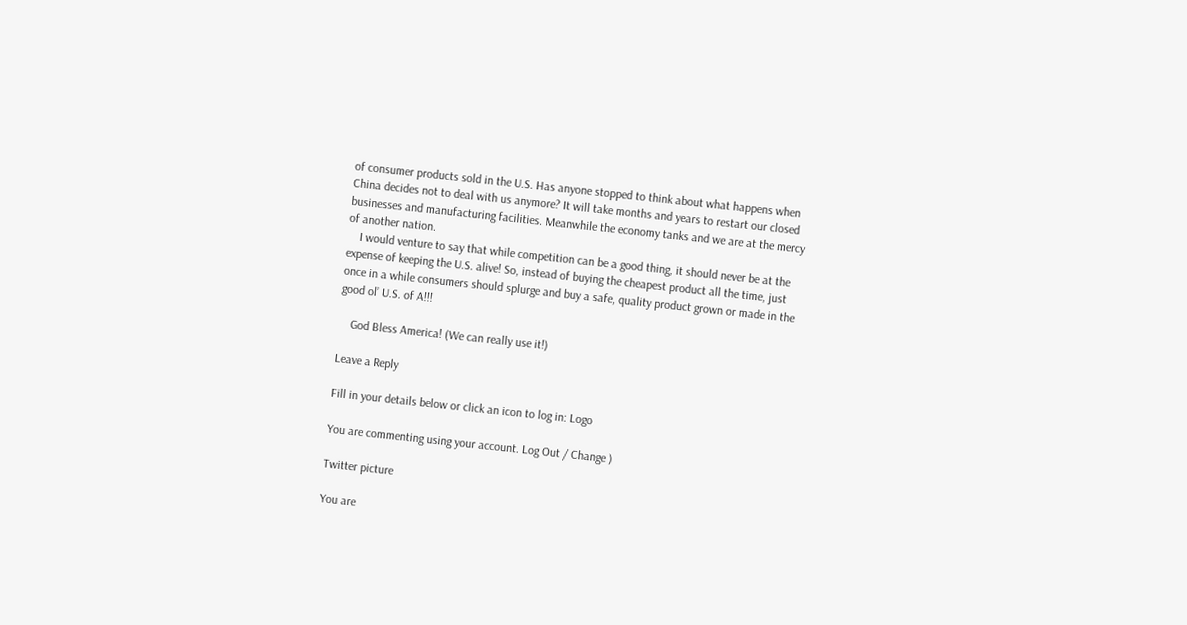of consumer products sold in the U.S. Has anyone stopped to think about what happens when China decides not to deal with us anymore? It will take months and years to restart our closed businesses and manufacturing facilities. Meanwhile the economy tanks and we are at the mercy of another nation.
    I would venture to say that while competition can be a good thing, it should never be at the expense of keeping the U.S. alive! So, instead of buying the cheapest product all the time, just once in a while consumers should splurge and buy a safe, quality product grown or made in the good ol’ U.S. of A!!!

    God Bless America! (We can really use it!)

Leave a Reply

Fill in your details below or click an icon to log in: Logo

You are commenting using your account. Log Out / Change )

Twitter picture

You are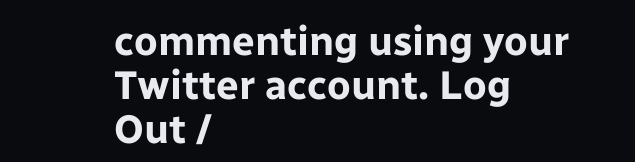commenting using your Twitter account. Log Out /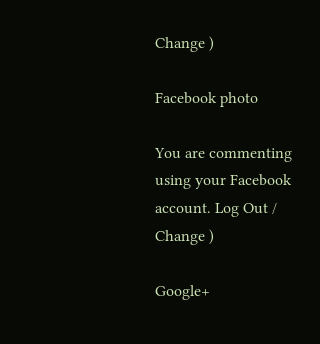Change )

Facebook photo

You are commenting using your Facebook account. Log Out / Change )

Google+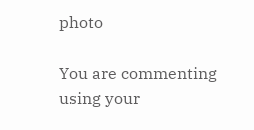photo

You are commenting using your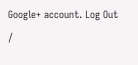Google+ account. Log Out /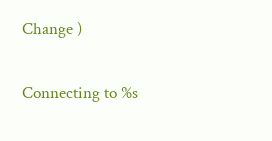Change )

Connecting to %s